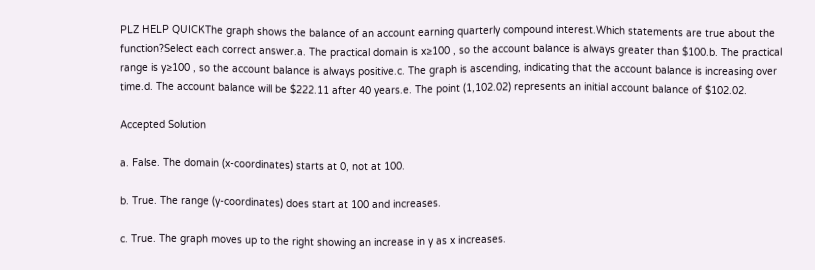PLZ HELP QUICKThe graph shows the balance of an account earning quarterly compound interest.Which statements are true about the function?Select each correct answer.a. The practical domain is x≥100 , so the account balance is always greater than $100.b. The practical range is y≥100 , so the account balance is always positive.c. The graph is ascending, indicating that the account balance is increasing over time.d. The account balance will be $222.11 after 40 years.e. The point (1,102.02) represents an initial account balance of $102.02.

Accepted Solution

a. False. The domain (x-coordinates) starts at 0, not at 100.

b. True. The range (y-coordinates) does start at 100 and increases.

c. True. The graph moves up to the right showing an increase in y as x increases.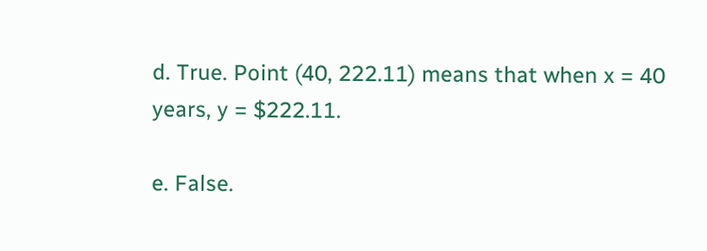d. True. Point (40, 222.11) means that when x = 40 years, y = $222.11.

e. False.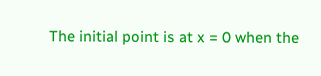The initial point is at x = 0 when the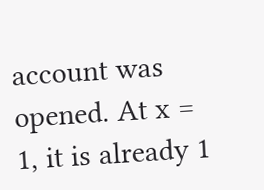account was opened. At x = 1, it is already 1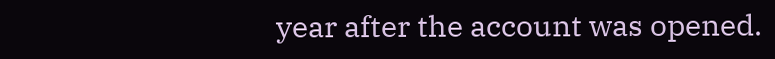year after the account was opened.